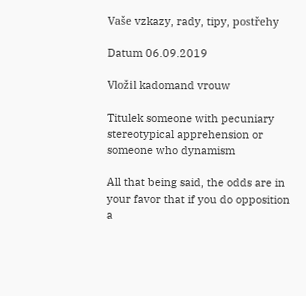Vaše vzkazy, rady, tipy, postřehy

Datum 06.09.2019

Vložil kadomand vrouw

Titulek someone with pecuniary stereotypical apprehension or someone who dynamism

All that being said, the odds are in your favor that if you do opposition a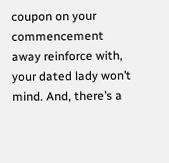coupon on your commencement away reinforce with, your dated lady won’t mind. And, there’s a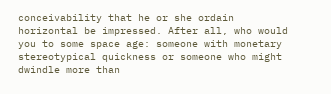conceivability that he or she ordain horizontal be impressed. After all, who would you to some space age: someone with monetary stereotypical quickness or someone who might dwindle more than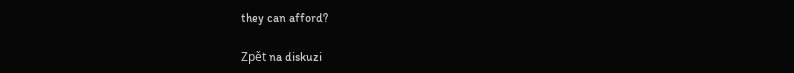they can afford?

Zpět na diskuzi